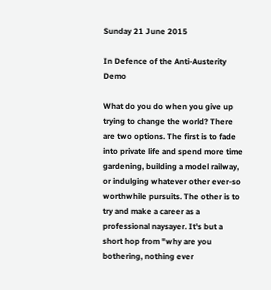Sunday 21 June 2015

In Defence of the Anti-Austerity Demo

What do you do when you give up trying to change the world? There are two options. The first is to fade into private life and spend more time gardening, building a model railway, or indulging whatever other ever-so worthwhile pursuits. The other is to try and make a career as a professional naysayer. It's but a short hop from "why are you bothering, nothing ever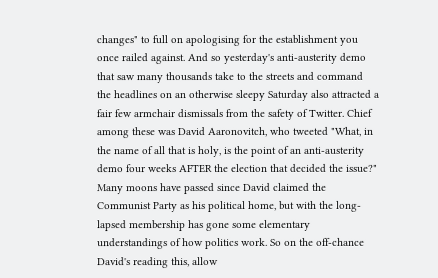changes" to full on apologising for the establishment you once railed against. And so yesterday's anti-austerity demo that saw many thousands take to the streets and command the headlines on an otherwise sleepy Saturday also attracted a fair few armchair dismissals from the safety of Twitter. Chief among these was David Aaronovitch, who tweeted "What, in the name of all that is holy, is the point of an anti-austerity demo four weeks AFTER the election that decided the issue?" Many moons have passed since David claimed the Communist Party as his political home, but with the long-lapsed membership has gone some elementary understandings of how politics work. So on the off-chance David's reading this, allow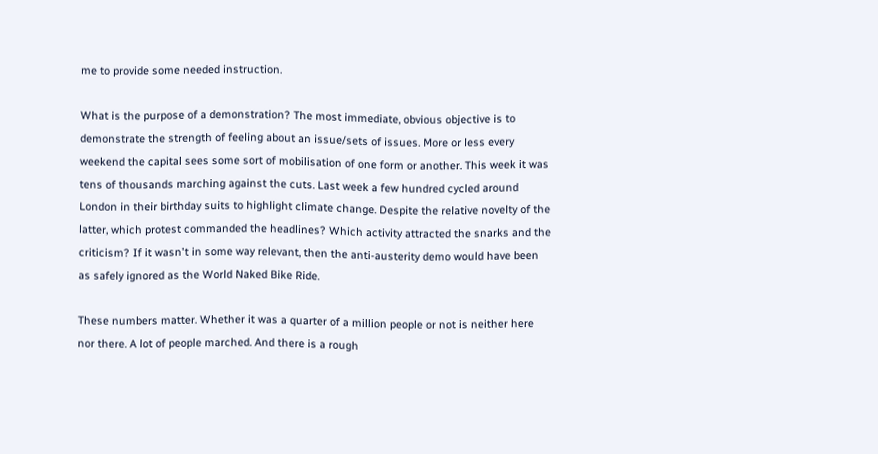me to provide some needed instruction.

What is the purpose of a demonstration? The most immediate, obvious objective is to demonstrate the strength of feeling about an issue/sets of issues. More or less every weekend the capital sees some sort of mobilisation of one form or another. This week it was tens of thousands marching against the cuts. Last week a few hundred cycled around London in their birthday suits to highlight climate change. Despite the relative novelty of the latter, which protest commanded the headlines? Which activity attracted the snarks and the criticism? If it wasn't in some way relevant, then the anti-austerity demo would have been as safely ignored as the World Naked Bike Ride.

These numbers matter. Whether it was a quarter of a million people or not is neither here nor there. A lot of people marched. And there is a rough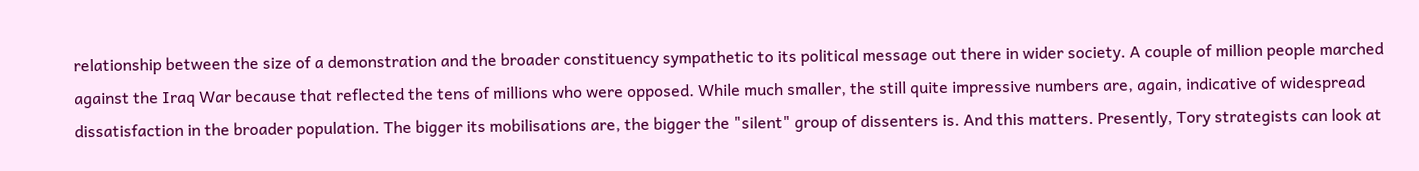relationship between the size of a demonstration and the broader constituency sympathetic to its political message out there in wider society. A couple of million people marched against the Iraq War because that reflected the tens of millions who were opposed. While much smaller, the still quite impressive numbers are, again, indicative of widespread dissatisfaction in the broader population. The bigger its mobilisations are, the bigger the "silent" group of dissenters is. And this matters. Presently, Tory strategists can look at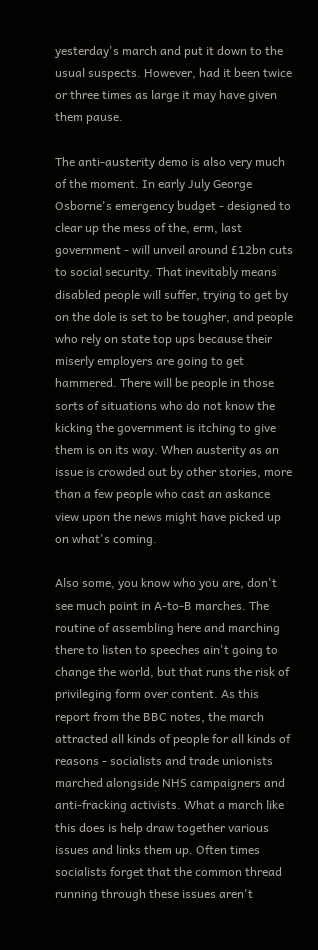yesterday's march and put it down to the usual suspects. However, had it been twice or three times as large it may have given them pause.

The anti-austerity demo is also very much of the moment. In early July George Osborne's emergency budget - designed to clear up the mess of the, erm, last government - will unveil around £12bn cuts to social security. That inevitably means disabled people will suffer, trying to get by on the dole is set to be tougher, and people who rely on state top ups because their miserly employers are going to get hammered. There will be people in those sorts of situations who do not know the kicking the government is itching to give them is on its way. When austerity as an issue is crowded out by other stories, more than a few people who cast an askance view upon the news might have picked up on what's coming.

Also some, you know who you are, don't see much point in A-to-B marches. The routine of assembling here and marching there to listen to speeches ain't going to change the world, but that runs the risk of privileging form over content. As this report from the BBC notes, the march attracted all kinds of people for all kinds of reasons - socialists and trade unionists marched alongside NHS campaigners and anti-fracking activists. What a march like this does is help draw together various issues and links them up. Often times socialists forget that the common thread running through these issues aren't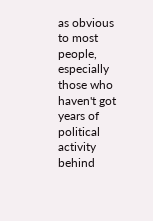as obvious to most people, especially those who haven't got years of political activity behind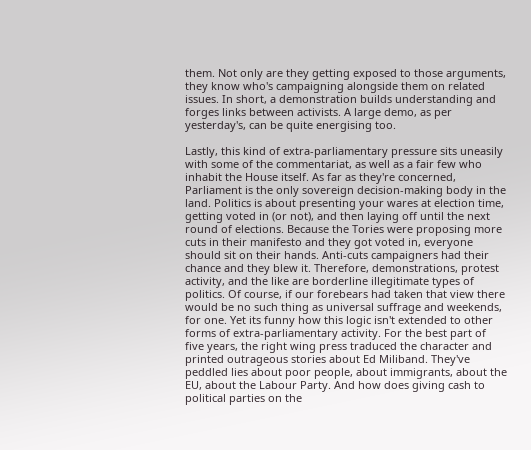them. Not only are they getting exposed to those arguments, they know who's campaigning alongside them on related issues. In short, a demonstration builds understanding and forges links between activists. A large demo, as per yesterday's, can be quite energising too.

Lastly, this kind of extra-parliamentary pressure sits uneasily with some of the commentariat, as well as a fair few who inhabit the House itself. As far as they're concerned, Parliament is the only sovereign decision-making body in the land. Politics is about presenting your wares at election time, getting voted in (or not), and then laying off until the next round of elections. Because the Tories were proposing more cuts in their manifesto and they got voted in, everyone should sit on their hands. Anti-cuts campaigners had their chance and they blew it. Therefore, demonstrations, protest activity, and the like are borderline illegitimate types of politics. Of course, if our forebears had taken that view there would be no such thing as universal suffrage and weekends, for one. Yet its funny how this logic isn't extended to other forms of extra-parliamentary activity. For the best part of five years, the right wing press traduced the character and printed outrageous stories about Ed Miliband. They've peddled lies about poor people, about immigrants, about the EU, about the Labour Party. And how does giving cash to political parties on the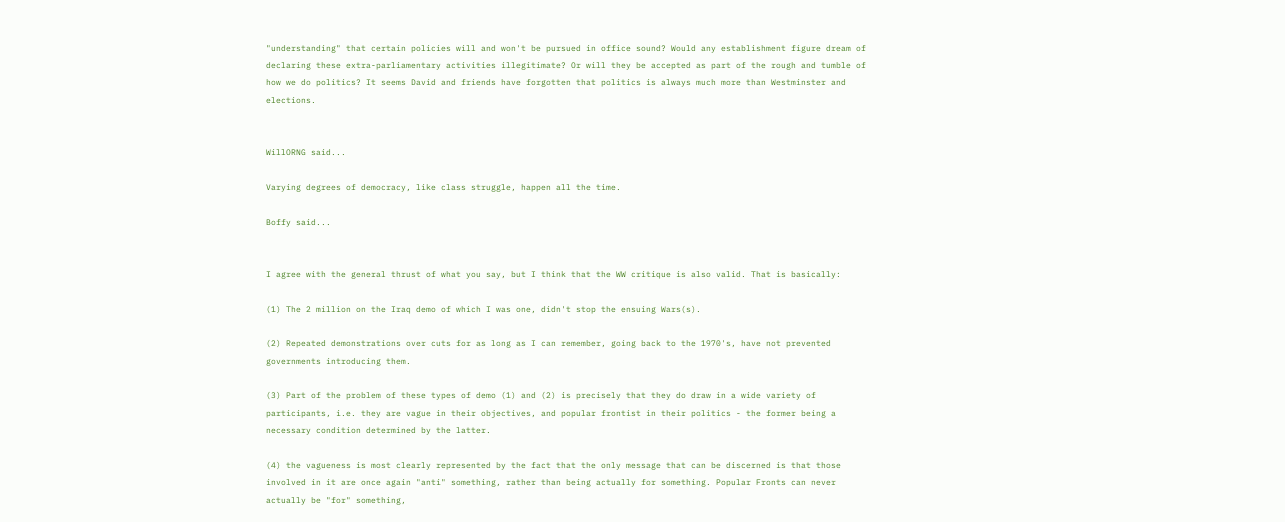"understanding" that certain policies will and won't be pursued in office sound? Would any establishment figure dream of declaring these extra-parliamentary activities illegitimate? Or will they be accepted as part of the rough and tumble of how we do politics? It seems David and friends have forgotten that politics is always much more than Westminster and elections.


WillORNG said...

Varying degrees of democracy, like class struggle, happen all the time.

Boffy said...


I agree with the general thrust of what you say, but I think that the WW critique is also valid. That is basically:

(1) The 2 million on the Iraq demo of which I was one, didn't stop the ensuing Wars(s).

(2) Repeated demonstrations over cuts for as long as I can remember, going back to the 1970's, have not prevented governments introducing them.

(3) Part of the problem of these types of demo (1) and (2) is precisely that they do draw in a wide variety of participants, i.e. they are vague in their objectives, and popular frontist in their politics - the former being a necessary condition determined by the latter.

(4) the vagueness is most clearly represented by the fact that the only message that can be discerned is that those involved in it are once again "anti" something, rather than being actually for something. Popular Fronts can never actually be "for" something,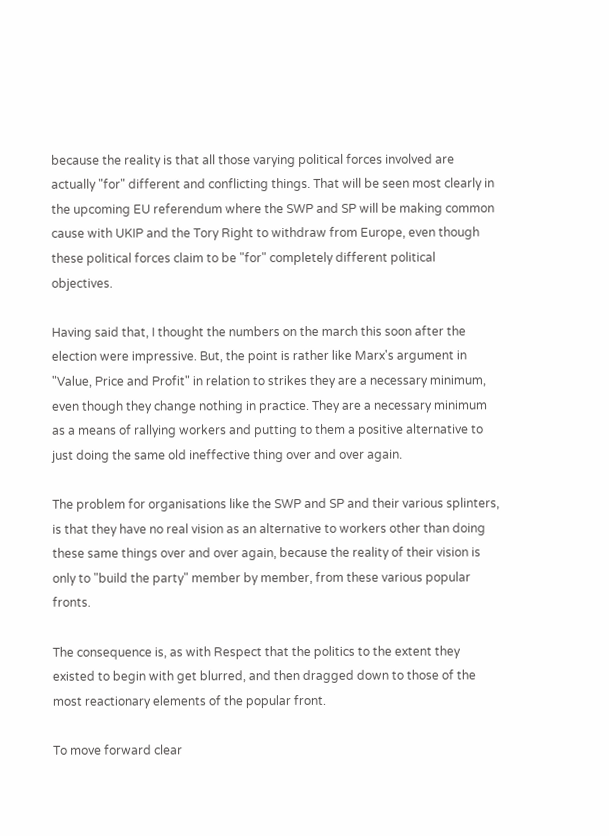because the reality is that all those varying political forces involved are actually "for" different and conflicting things. That will be seen most clearly in the upcoming EU referendum where the SWP and SP will be making common cause with UKIP and the Tory Right to withdraw from Europe, even though these political forces claim to be "for" completely different political objectives.

Having said that, I thought the numbers on the march this soon after the election were impressive. But, the point is rather like Marx's argument in "Value, Price and Profit" in relation to strikes they are a necessary minimum, even though they change nothing in practice. They are a necessary minimum as a means of rallying workers and putting to them a positive alternative to just doing the same old ineffective thing over and over again.

The problem for organisations like the SWP and SP and their various splinters, is that they have no real vision as an alternative to workers other than doing these same things over and over again, because the reality of their vision is only to "build the party" member by member, from these various popular fronts.

The consequence is, as with Respect that the politics to the extent they existed to begin with get blurred, and then dragged down to those of the most reactionary elements of the popular front.

To move forward clear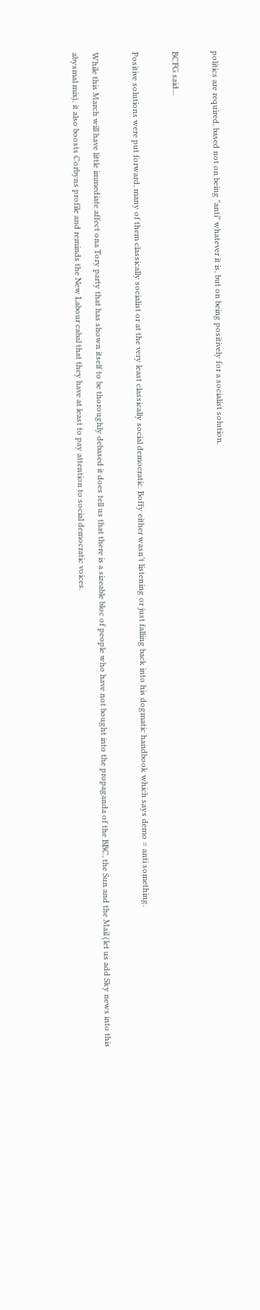politics are required, based not on being "anti" whatever it is, but on being positively for a socialist solution.

BCFG said...

Positive solutions were put forward, many of them classically socialist or at the very least classically social democratic. Boffy either wasn’t listening or just falling back into his dogmatic handbook which says demo = anti something.

While this March will have little immediate affect ona Tory party that has shown itself to be thoroughly debased it does tell us that there is a sizeable bloc of people who have not bought into the propaganda of the BBC, the Sun and the Mail (let us add Sky news into this abysmal mix), it also boosts Corbyns profile and reminds the New Labour cabal that they have at least to pay attention to social democratic voices.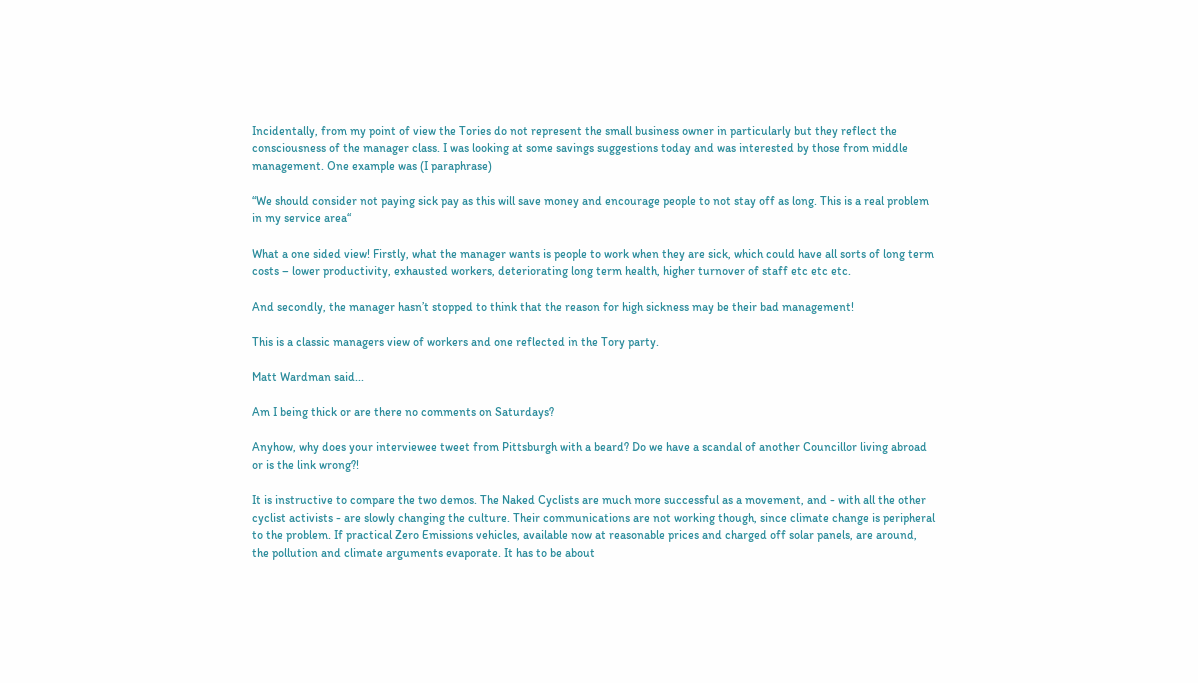Incidentally, from my point of view the Tories do not represent the small business owner in particularly but they reflect the consciousness of the manager class. I was looking at some savings suggestions today and was interested by those from middle management. One example was (I paraphrase)

“We should consider not paying sick pay as this will save money and encourage people to not stay off as long. This is a real problem in my service area“

What a one sided view! Firstly, what the manager wants is people to work when they are sick, which could have all sorts of long term costs – lower productivity, exhausted workers, deteriorating long term health, higher turnover of staff etc etc etc.

And secondly, the manager hasn’t stopped to think that the reason for high sickness may be their bad management!

This is a classic managers view of workers and one reflected in the Tory party.

Matt Wardman said...

Am I being thick or are there no comments on Saturdays?

Anyhow, why does your interviewee tweet from Pittsburgh with a beard? Do we have a scandal of another Councillor living abroad or is the link wrong?!

It is instructive to compare the two demos. The Naked Cyclists are much more successful as a movement, and - with all the other cyclist activists - are slowly changing the culture. Their communications are not working though, since climate change is peripheral to the problem. If practical Zero Emissions vehicles, available now at reasonable prices and charged off solar panels, are around, the pollution and climate arguments evaporate. It has to be about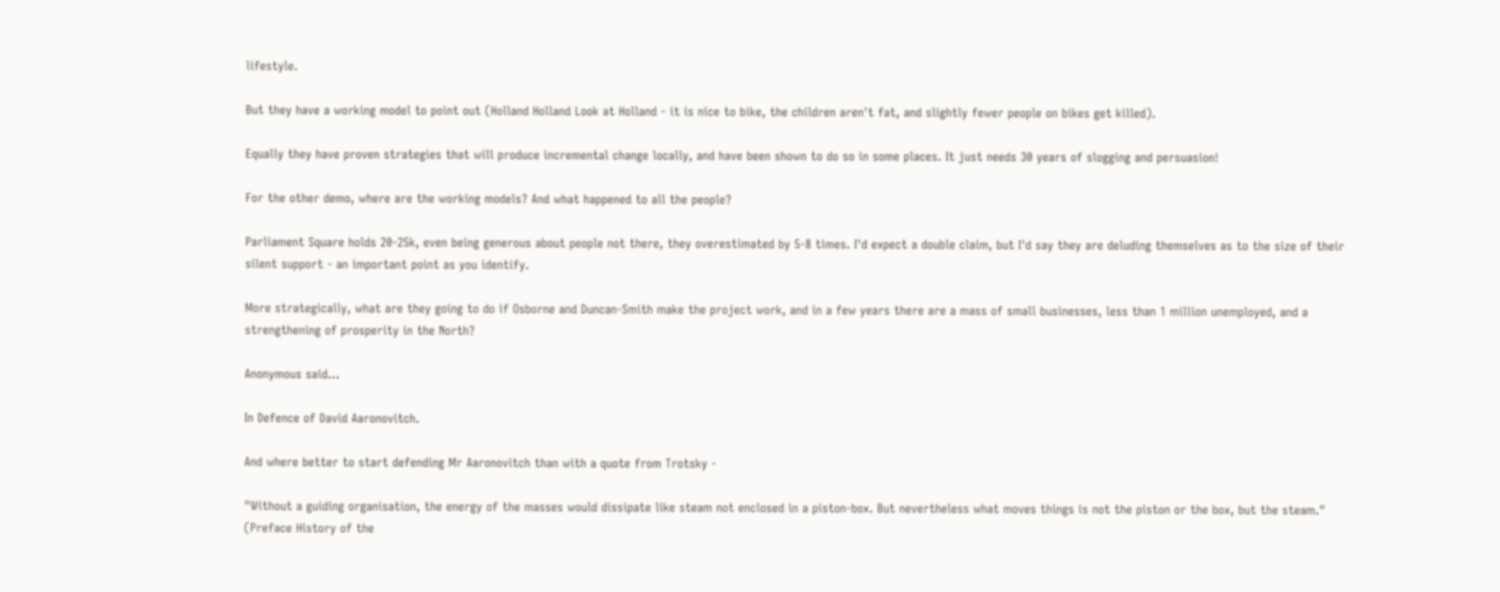lifestyle.

But they have a working model to point out (Holland Holland Look at Holland - it is nice to bike, the children aren't fat, and slightly fewer people on bikes get killed).

Equally they have proven strategies that will produce incremental change locally, and have been shown to do so in some places. It just needs 30 years of slogging and persuasion!

For the other demo, where are the working models? And what happened to all the people?

Parliament Square holds 20-25k, even being generous about people not there, they overestimated by 5-8 times. I'd expect a double claim, but I'd say they are deluding themselves as to the size of their silent support - an important point as you identify.

More strategically, what are they going to do if Osborne and Duncan-Smith make the project work, and in a few years there are a mass of small businesses, less than 1 million unemployed, and a strengthening of prosperity in the North?

Anonymous said...

In Defence of David Aaronovitch.

And where better to start defending Mr Aaronovitch than with a quote from Trotsky -

"Without a guiding organisation, the energy of the masses would dissipate like steam not enclosed in a piston-box. But nevertheless what moves things is not the piston or the box, but the steam." (Preface History of the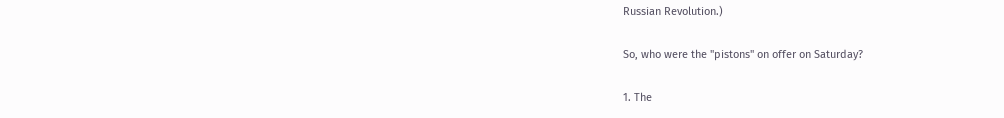Russian Revolution.)

So, who were the "pistons" on offer on Saturday?

1. The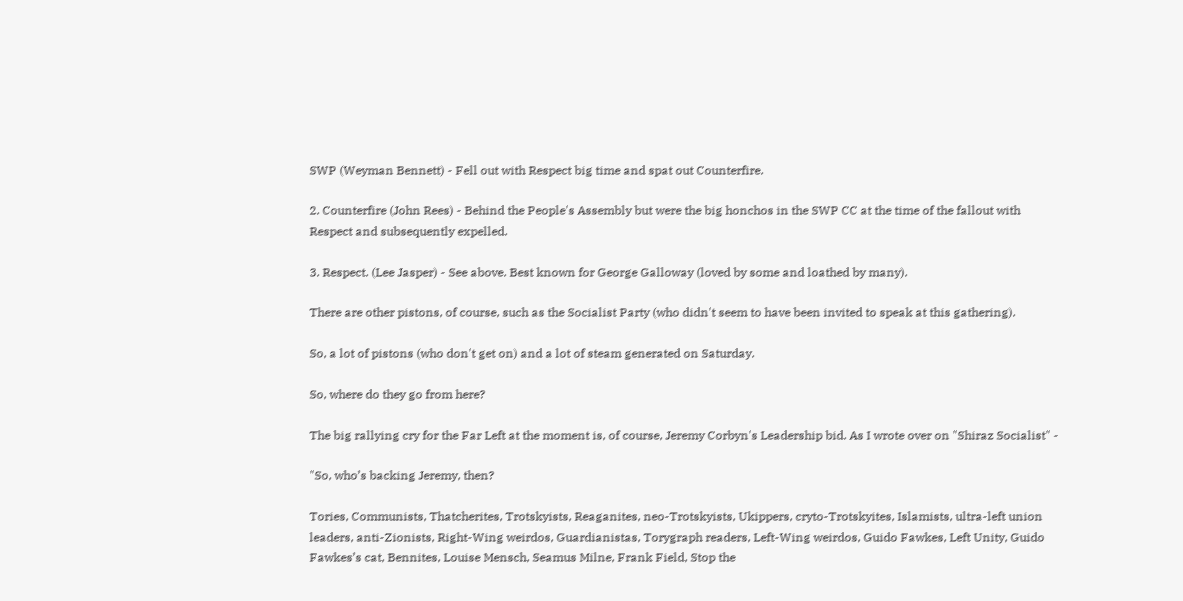SWP (Weyman Bennett) - Fell out with Respect big time and spat out Counterfire.

2. Counterfire (John Rees) - Behind the People's Assembly but were the big honchos in the SWP CC at the time of the fallout with Respect and subsequently expelled.

3. Respect. (Lee Jasper) - See above. Best known for George Galloway (loved by some and loathed by many).

There are other pistons, of course, such as the Socialist Party (who didn't seem to have been invited to speak at this gathering).

So, a lot of pistons (who don't get on) and a lot of steam generated on Saturday.

So, where do they go from here?

The big rallying cry for the Far Left at the moment is, of course, Jeremy Corbyn's Leadership bid. As I wrote over on "Shiraz Socialist" -

"So, who’s backing Jeremy, then?

Tories, Communists, Thatcherites, Trotskyists, Reaganites, neo-Trotskyists, Ukippers, cryto-Trotskyites, Islamists, ultra-left union leaders, anti-Zionists, Right-Wing weirdos, Guardianistas, Torygraph readers, Left-Wing weirdos, Guido Fawkes, Left Unity, Guido Fawkes’s cat, Bennites, Louise Mensch, Seamus Milne, Frank Field, Stop the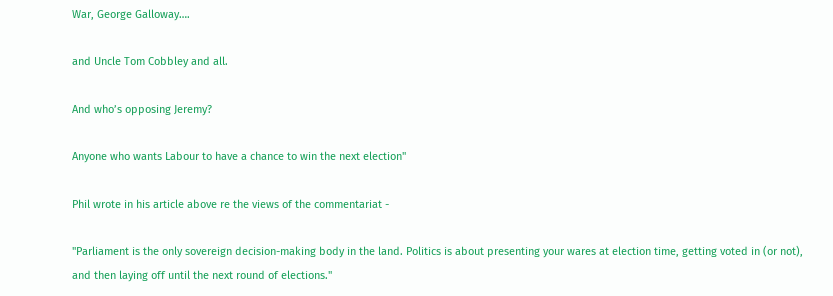War, George Galloway….

and Uncle Tom Cobbley and all.

And who’s opposing Jeremy?

Anyone who wants Labour to have a chance to win the next election"

Phil wrote in his article above re the views of the commentariat -

"Parliament is the only sovereign decision-making body in the land. Politics is about presenting your wares at election time, getting voted in (or not), and then laying off until the next round of elections."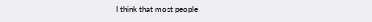I think that most people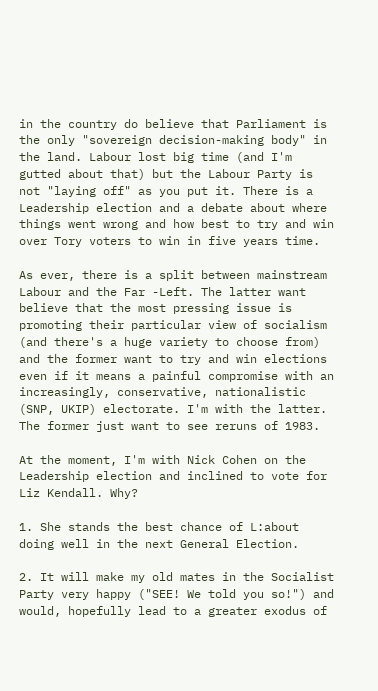in the country do believe that Parliament is the only "sovereign decision-making body" in the land. Labour lost big time (and I'm gutted about that) but the Labour Party is not "laying off" as you put it. There is a Leadership election and a debate about where things went wrong and how best to try and win over Tory voters to win in five years time.

As ever, there is a split between mainstream Labour and the Far -Left. The latter want believe that the most pressing issue is promoting their particular view of socialism (and there's a huge variety to choose from) and the former want to try and win elections even if it means a painful compromise with an increasingly, conservative, nationalistic (SNP, UKIP) electorate. I'm with the latter. The former just want to see reruns of 1983.

At the moment, I'm with Nick Cohen on the Leadership election and inclined to vote for Liz Kendall. Why?

1. She stands the best chance of L:about doing well in the next General Election.

2. It will make my old mates in the Socialist Party very happy ("SEE! We told you so!") and would, hopefully lead to a greater exodus of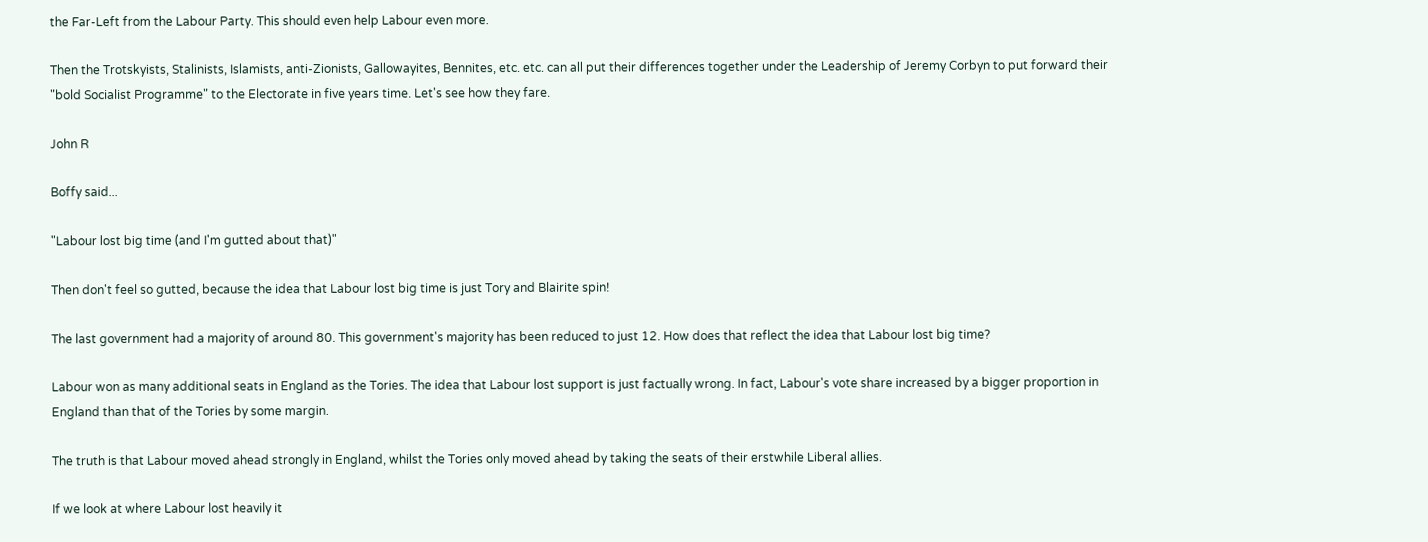the Far-Left from the Labour Party. This should even help Labour even more.

Then the Trotskyists, Stalinists, Islamists, anti-Zionists, Gallowayites, Bennites, etc. etc. can all put their differences together under the Leadership of Jeremy Corbyn to put forward their "bold Socialist Programme" to the Electorate in five years time. Let's see how they fare.

John R

Boffy said...

"Labour lost big time (and I'm gutted about that)"

Then don't feel so gutted, because the idea that Labour lost big time is just Tory and Blairite spin!

The last government had a majority of around 80. This government's majority has been reduced to just 12. How does that reflect the idea that Labour lost big time?

Labour won as many additional seats in England as the Tories. The idea that Labour lost support is just factually wrong. In fact, Labour's vote share increased by a bigger proportion in England than that of the Tories by some margin.

The truth is that Labour moved ahead strongly in England, whilst the Tories only moved ahead by taking the seats of their erstwhile Liberal allies.

If we look at where Labour lost heavily it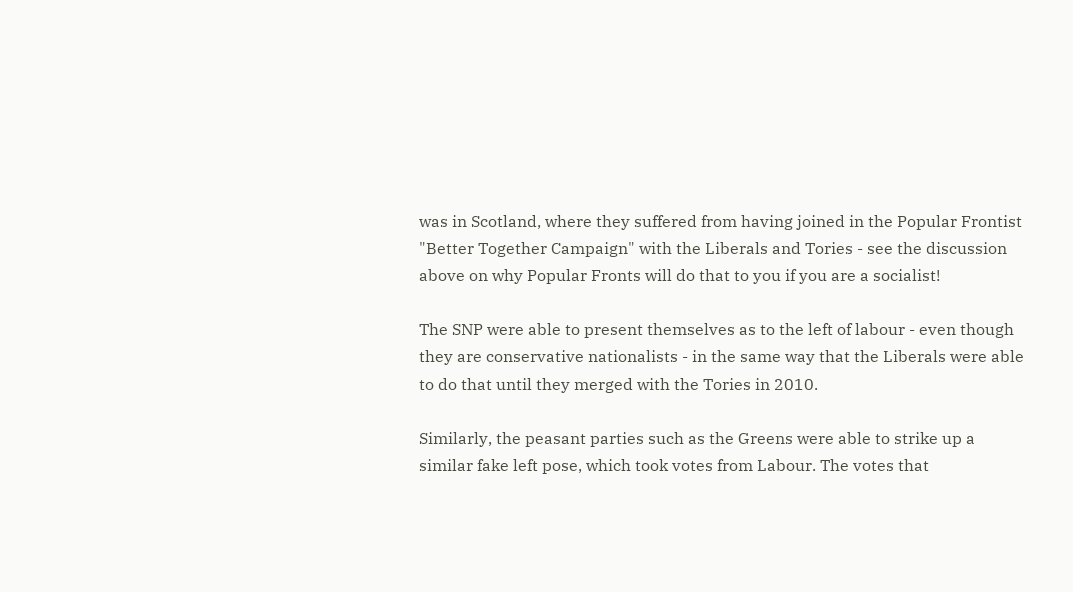was in Scotland, where they suffered from having joined in the Popular Frontist "Better Together Campaign" with the Liberals and Tories - see the discussion above on why Popular Fronts will do that to you if you are a socialist!

The SNP were able to present themselves as to the left of labour - even though they are conservative nationalists - in the same way that the Liberals were able to do that until they merged with the Tories in 2010.

Similarly, the peasant parties such as the Greens were able to strike up a similar fake left pose, which took votes from Labour. The votes that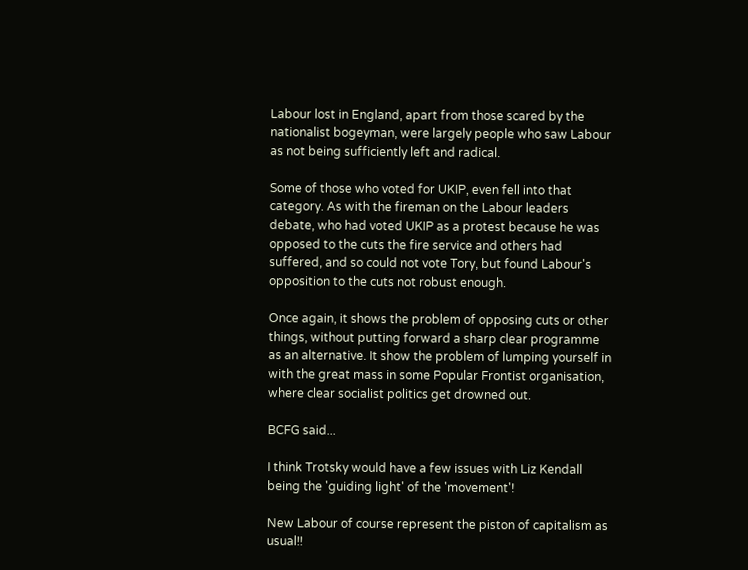Labour lost in England, apart from those scared by the nationalist bogeyman, were largely people who saw Labour as not being sufficiently left and radical.

Some of those who voted for UKIP, even fell into that category. As with the fireman on the Labour leaders debate, who had voted UKIP as a protest because he was opposed to the cuts the fire service and others had suffered, and so could not vote Tory, but found Labour's opposition to the cuts not robust enough.

Once again, it shows the problem of opposing cuts or other things, without putting forward a sharp clear programme as an alternative. It show the problem of lumping yourself in with the great mass in some Popular Frontist organisation, where clear socialist politics get drowned out.

BCFG said...

I think Trotsky would have a few issues with Liz Kendall being the 'guiding light' of the 'movement'!

New Labour of course represent the piston of capitalism as usual!!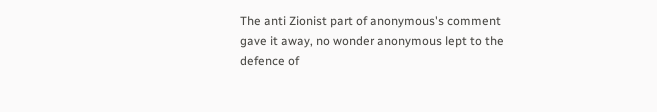The anti Zionist part of anonymous's comment gave it away, no wonder anonymous lept to the defence of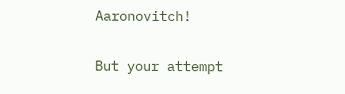Aaronovitch!

But your attempt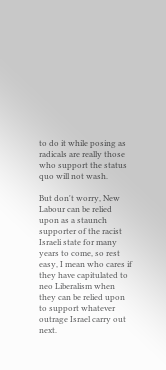to do it while posing as radicals are really those who support the status quo will not wash.

But don't worry, New Labour can be relied upon as a staunch supporter of the racist Israeli state for many years to come, so rest easy, I mean who cares if they have capitulated to neo Liberalism when they can be relied upon to support whatever outrage Israel carry out next.